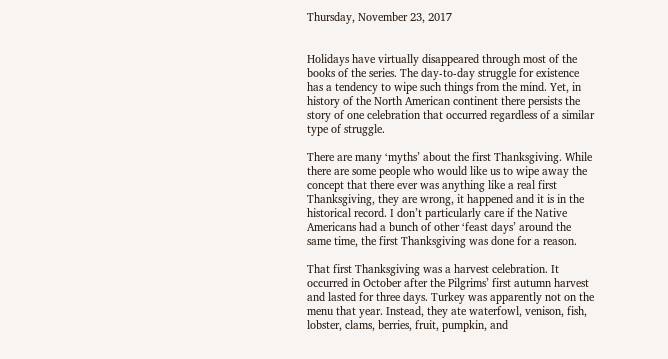Thursday, November 23, 2017


Holidays have virtually disappeared through most of the books of the series. The day-to-day struggle for existence has a tendency to wipe such things from the mind. Yet, in history of the North American continent there persists the story of one celebration that occurred regardless of a similar type of struggle.

There are many ‘myths’ about the first Thanksgiving. While there are some people who would like us to wipe away the concept that there ever was anything like a real first Thanksgiving, they are wrong, it happened and it is in the historical record. I don’t particularly care if the Native Americans had a bunch of other ‘feast days’ around the same time, the first Thanksgiving was done for a reason.

That first Thanksgiving was a harvest celebration. It occurred in October after the Pilgrims’ first autumn harvest and lasted for three days. Turkey was apparently not on the menu that year. Instead, they ate waterfowl, venison, fish, lobster, clams, berries, fruit, pumpkin, and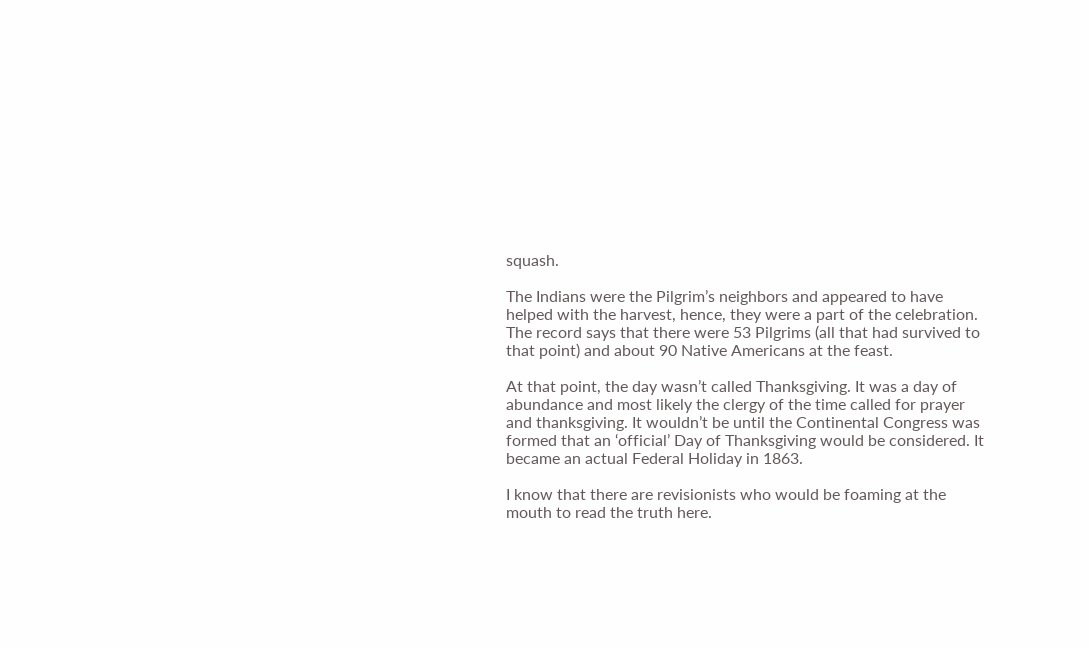squash.

The Indians were the Pilgrim’s neighbors and appeared to have helped with the harvest, hence, they were a part of the celebration. The record says that there were 53 Pilgrims (all that had survived to that point) and about 90 Native Americans at the feast.

At that point, the day wasn’t called Thanksgiving. It was a day of abundance and most likely the clergy of the time called for prayer and thanksgiving. It wouldn’t be until the Continental Congress was formed that an ‘official’ Day of Thanksgiving would be considered. It became an actual Federal Holiday in 1863.

I know that there are revisionists who would be foaming at the mouth to read the truth here.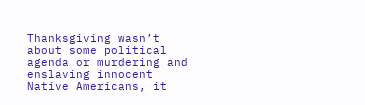Thanksgiving wasn’t about some political agenda or murdering and enslaving innocent Native Americans, it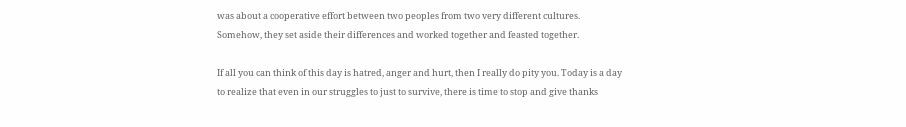was about a cooperative effort between two peoples from two very different cultures. Somehow, they set aside their differences and worked together and feasted together.

If all you can think of this day is hatred, anger and hurt, then I really do pity you. Today is a day to realize that even in our struggles to just to survive, there is time to stop and give thanks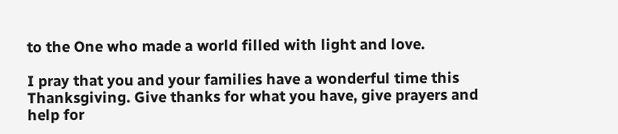to the One who made a world filled with light and love.

I pray that you and your families have a wonderful time this Thanksgiving. Give thanks for what you have, give prayers and help for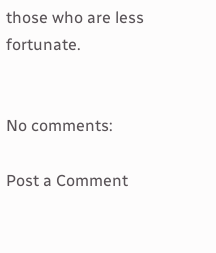those who are less fortunate.


No comments:

Post a Comment